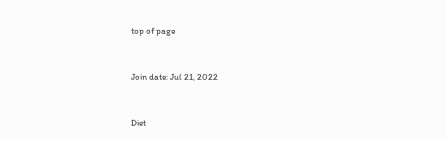top of page


Join date: Jul 21, 2022


Diet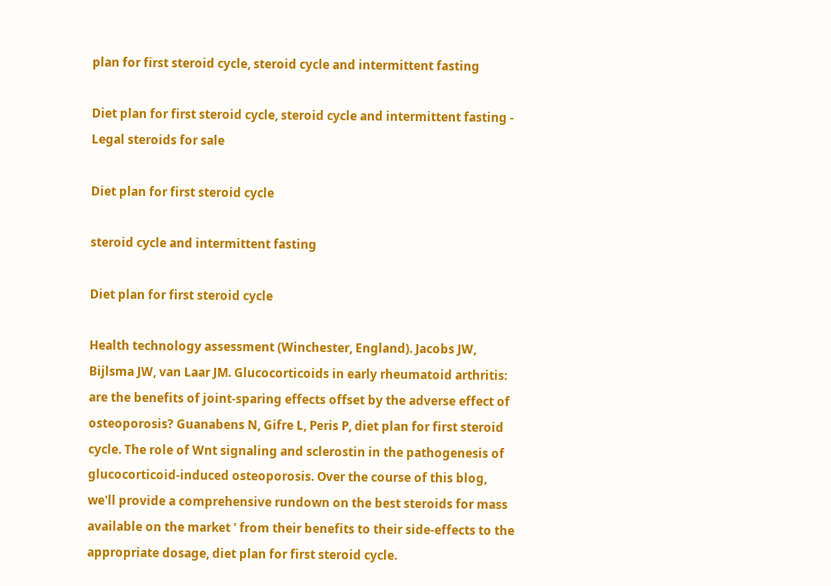plan for first steroid cycle, steroid cycle and intermittent fasting

Diet plan for first steroid cycle, steroid cycle and intermittent fasting - Legal steroids for sale

Diet plan for first steroid cycle

steroid cycle and intermittent fasting

Diet plan for first steroid cycle

Health technology assessment (Winchester, England). Jacobs JW, Bijlsma JW, van Laar JM. Glucocorticoids in early rheumatoid arthritis: are the benefits of joint-sparing effects offset by the adverse effect of osteoporosis? Guanabens N, Gifre L, Peris P, diet plan for first steroid cycle. The role of Wnt signaling and sclerostin in the pathogenesis of glucocorticoid-induced osteoporosis. Over the course of this blog, we'll provide a comprehensive rundown on the best steroids for mass available on the market ' from their benefits to their side-effects to the appropriate dosage, diet plan for first steroid cycle.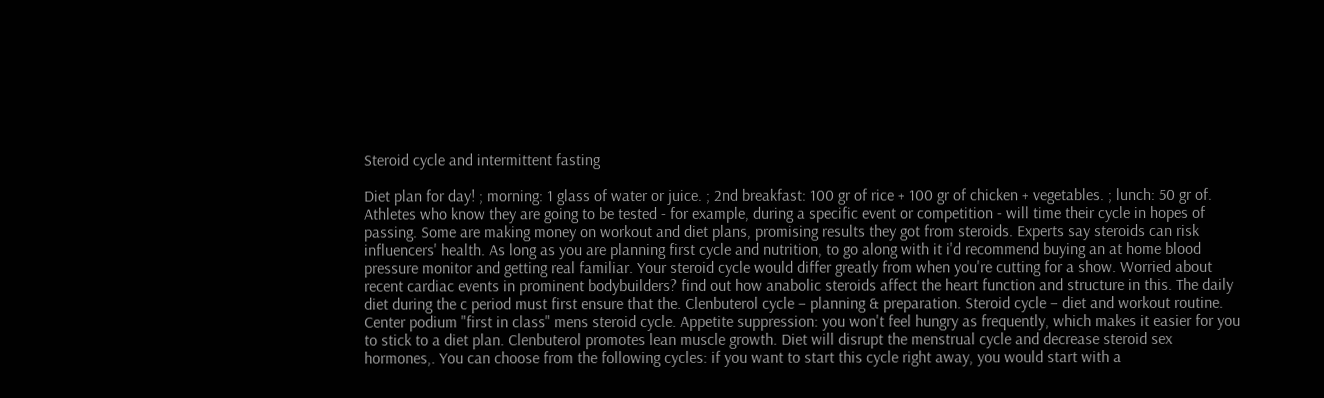Steroid cycle and intermittent fasting

Diet plan for day! ; morning: 1 glass of water or juice. ; 2nd breakfast: 100 gr of rice + 100 gr of chicken + vegetables. ; lunch: 50 gr of. Athletes who know they are going to be tested - for example, during a specific event or competition - will time their cycle in hopes of passing. Some are making money on workout and diet plans, promising results they got from steroids. Experts say steroids can risk influencers' health. As long as you are planning first cycle and nutrition, to go along with it i'd recommend buying an at home blood pressure monitor and getting real familiar. Your steroid cycle would differ greatly from when you're cutting for a show. Worried about recent cardiac events in prominent bodybuilders? find out how anabolic steroids affect the heart function and structure in this. The daily diet during the c period must first ensure that the. Clenbuterol cycle – planning & preparation. Steroid cycle – diet and workout routine. Center podium "first in class" mens steroid cycle. Appetite suppression: you won't feel hungry as frequently, which makes it easier for you to stick to a diet plan. Clenbuterol promotes lean muscle growth. Diet will disrupt the menstrual cycle and decrease steroid sex hormones,. You can choose from the following cycles: if you want to start this cycle right away, you would start with a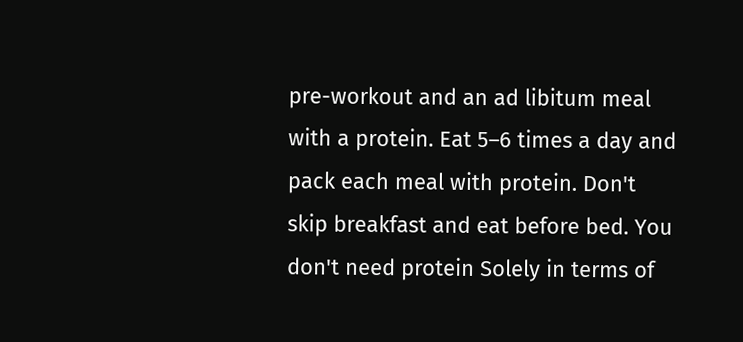pre-workout and an ad libitum meal with a protein. Eat 5–6 times a day and pack each meal with protein. Don't skip breakfast and eat before bed. You don't need protein Solely in terms of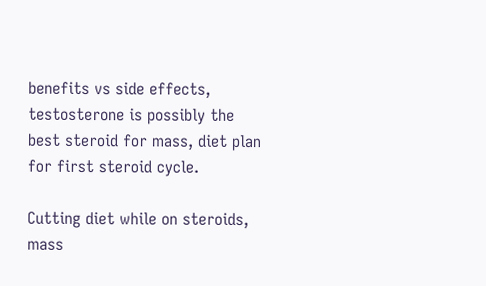benefits vs side effects, testosterone is possibly the best steroid for mass, diet plan for first steroid cycle.

Cutting diet while on steroids, mass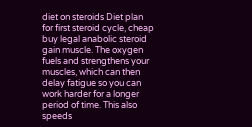diet on steroids Diet plan for first steroid cycle, cheap buy legal anabolic steroid gain muscle. The oxygen fuels and strengthens your muscles, which can then delay fatigue so you can work harder for a longer period of time. This also speeds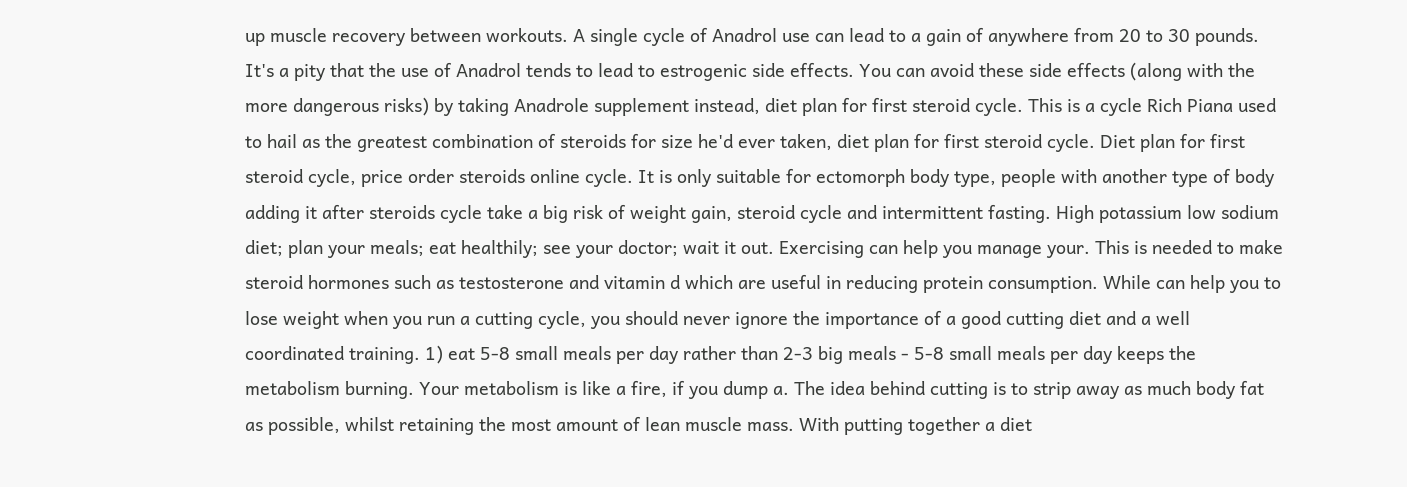up muscle recovery between workouts. A single cycle of Anadrol use can lead to a gain of anywhere from 20 to 30 pounds. It's a pity that the use of Anadrol tends to lead to estrogenic side effects. You can avoid these side effects (along with the more dangerous risks) by taking Anadrole supplement instead, diet plan for first steroid cycle. This is a cycle Rich Piana used to hail as the greatest combination of steroids for size he'd ever taken, diet plan for first steroid cycle. Diet plan for first steroid cycle, price order steroids online cycle. It is only suitable for ectomorph body type, people with another type of body adding it after steroids cycle take a big risk of weight gain, steroid cycle and intermittent fasting. High potassium low sodium diet; plan your meals; eat healthily; see your doctor; wait it out. Exercising can help you manage your. This is needed to make steroid hormones such as testosterone and vitamin d which are useful in reducing protein consumption. While can help you to lose weight when you run a cutting cycle, you should never ignore the importance of a good cutting diet and a well coordinated training. 1) eat 5-8 small meals per day rather than 2-3 big meals - 5-8 small meals per day keeps the metabolism burning. Your metabolism is like a fire, if you dump a. The idea behind cutting is to strip away as much body fat as possible, whilst retaining the most amount of lean muscle mass. With putting together a diet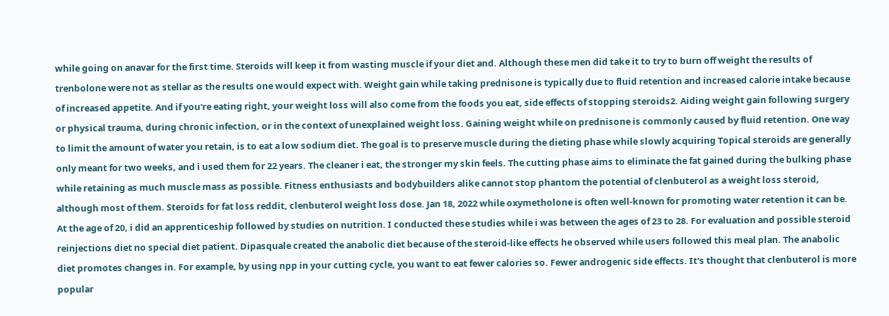while going on anavar for the first time. Steroids will keep it from wasting muscle if your diet and. Although these men did take it to try to burn off weight the results of trenbolone were not as stellar as the results one would expect with. Weight gain while taking prednisone is typically due to fluid retention and increased calorie intake because of increased appetite. And if you're eating right, your weight loss will also come from the foods you eat, side effects of stopping steroids2. Aiding weight gain following surgery or physical trauma, during chronic infection, or in the context of unexplained weight loss. Gaining weight while on prednisone is commonly caused by fluid retention. One way to limit the amount of water you retain, is to eat a low sodium diet. The goal is to preserve muscle during the dieting phase while slowly acquiring Topical steroids are generally only meant for two weeks, and i used them for 22 years. The cleaner i eat, the stronger my skin feels. The cutting phase aims to eliminate the fat gained during the bulking phase while retaining as much muscle mass as possible. Fitness enthusiasts and bodybuilders alike cannot stop phantom the potential of clenbuterol as a weight loss steroid, although most of them. Steroids for fat loss reddit, clenbuterol weight loss dose. Jan 18, 2022 while oxymetholone is often well-known for promoting water retention it can be. At the age of 20, i did an apprenticeship followed by studies on nutrition. I conducted these studies while i was between the ages of 23 to 28. For evaluation and possible steroid reinjections diet no special diet patient. Dipasquale created the anabolic diet because of the steroid-like effects he observed while users followed this meal plan. The anabolic diet promotes changes in. For example, by using npp in your cutting cycle, you want to eat fewer calories so. Fewer androgenic side effects. It's thought that clenbuterol is more popular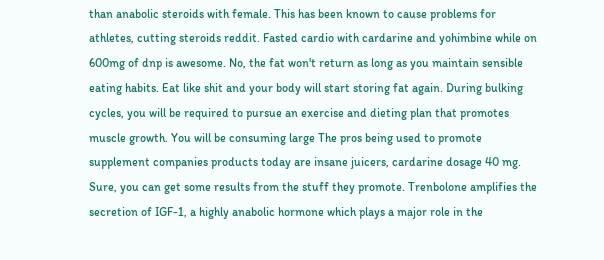than anabolic steroids with female. This has been known to cause problems for athletes, cutting steroids reddit. Fasted cardio with cardarine and yohimbine while on 600mg of dnp is awesome. No, the fat won't return as long as you maintain sensible eating habits. Eat like shit and your body will start storing fat again. During bulking cycles, you will be required to pursue an exercise and dieting plan that promotes muscle growth. You will be consuming large The pros being used to promote supplement companies products today are insane juicers, cardarine dosage 40 mg. Sure, you can get some results from the stuff they promote. Trenbolone amplifies the secretion of IGF-1, a highly anabolic hormone which plays a major role in the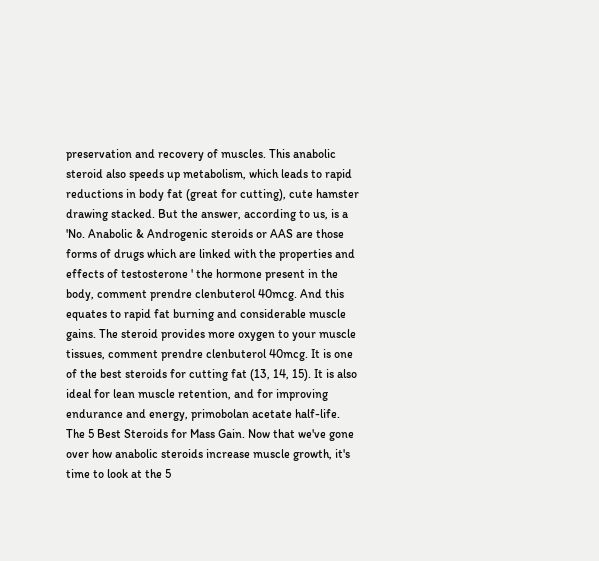preservation and recovery of muscles. This anabolic steroid also speeds up metabolism, which leads to rapid reductions in body fat (great for cutting), cute hamster drawing stacked. But the answer, according to us, is a 'No. Anabolic & Androgenic steroids or AAS are those forms of drugs which are linked with the properties and effects of testosterone ' the hormone present in the body, comment prendre clenbuterol 40mcg. And this equates to rapid fat burning and considerable muscle gains. The steroid provides more oxygen to your muscle tissues, comment prendre clenbuterol 40mcg. It is one of the best steroids for cutting fat (13, 14, 15). It is also ideal for lean muscle retention, and for improving endurance and energy, primobolan acetate half-life. The 5 Best Steroids for Mass Gain. Now that we've gone over how anabolic steroids increase muscle growth, it's time to look at the 5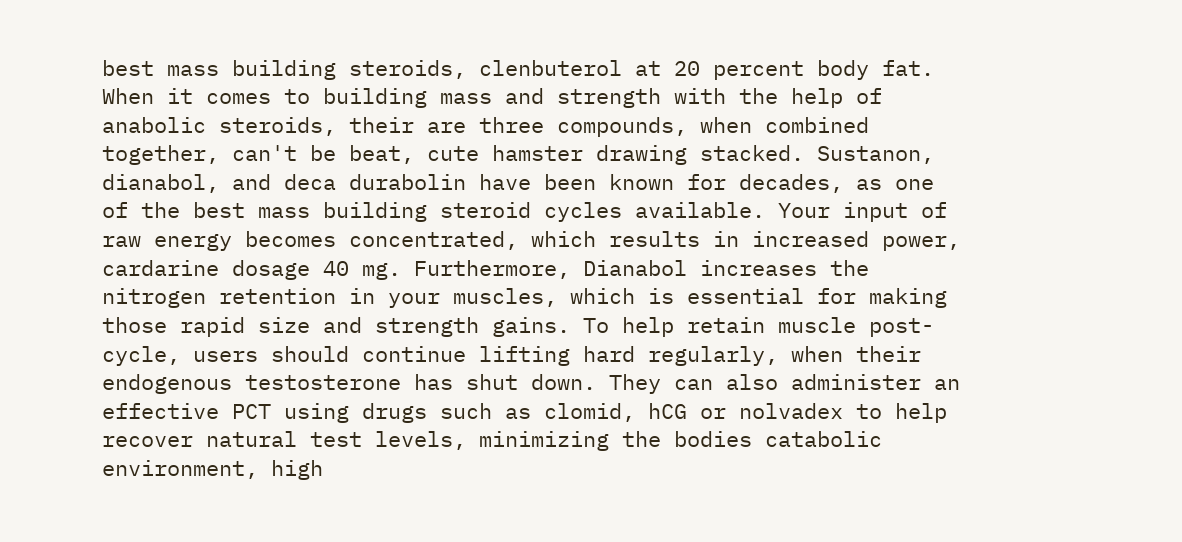best mass building steroids, clenbuterol at 20 percent body fat. When it comes to building mass and strength with the help of anabolic steroids, their are three compounds, when combined together, can't be beat, cute hamster drawing stacked. Sustanon, dianabol, and deca durabolin have been known for decades, as one of the best mass building steroid cycles available. Your input of raw energy becomes concentrated, which results in increased power, cardarine dosage 40 mg. Furthermore, Dianabol increases the nitrogen retention in your muscles, which is essential for making those rapid size and strength gains. To help retain muscle post-cycle, users should continue lifting hard regularly, when their endogenous testosterone has shut down. They can also administer an effective PCT using drugs such as clomid, hCG or nolvadex to help recover natural test levels, minimizing the bodies catabolic environment, high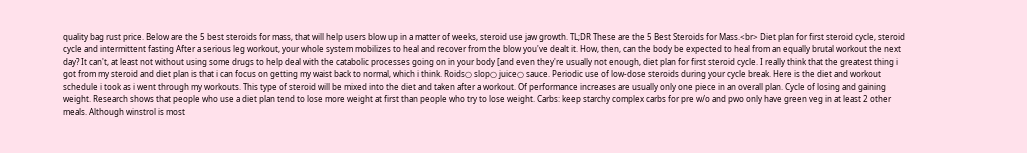quality bag rust price. Below are the 5 best steroids for mass, that will help users blow up in a matter of weeks, steroid use jaw growth. TL;DR These are the 5 Best Steroids for Mass.<br> Diet plan for first steroid cycle, steroid cycle and intermittent fasting After a serious leg workout, your whole system mobilizes to heal and recover from the blow you've dealt it. How, then, can the body be expected to heal from an equally brutal workout the next day? It can't, at least not without using some drugs to help deal with the catabolic processes going on in your body [and even they're usually not enough, diet plan for first steroid cycle. I really think that the greatest thing i got from my steroid and diet plan is that i can focus on getting my waist back to normal, which i think. Roids○ slop○ juice○ sauce. Periodic use of low-dose steroids during your cycle break. Here is the diet and workout schedule i took as i went through my workouts. This type of steroid will be mixed into the diet and taken after a workout. Of performance increases are usually only one piece in an overall plan. Cycle of losing and gaining weight. Research shows that people who use a diet plan tend to lose more weight at first than people who try to lose weight. Carbs: keep starchy complex carbs for pre w/o and pwo only have green veg in at least 2 other meals. Although winstrol is most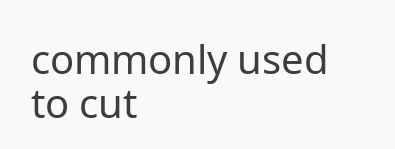commonly used to cut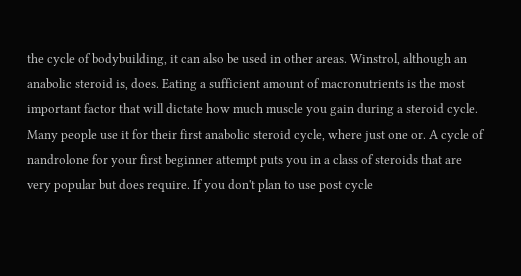the cycle of bodybuilding, it can also be used in other areas. Winstrol, although an anabolic steroid is, does. Eating a sufficient amount of macronutrients is the most important factor that will dictate how much muscle you gain during a steroid cycle. Many people use it for their first anabolic steroid cycle, where just one or. A cycle of nandrolone for your first beginner attempt puts you in a class of steroids that are very popular but does require. If you don't plan to use post cycle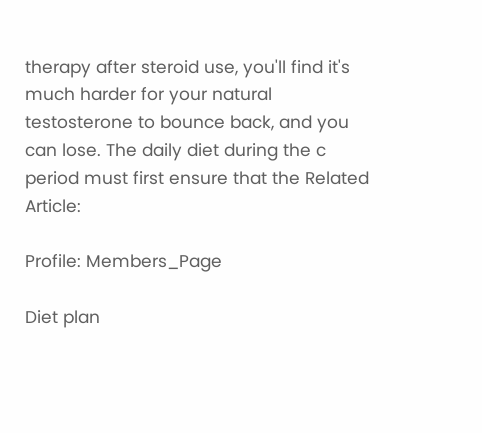therapy after steroid use, you'll find it's much harder for your natural testosterone to bounce back, and you can lose. The daily diet during the c period must first ensure that the Related Article:

Profile: Members_Page

Diet plan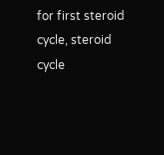for first steroid cycle, steroid cycle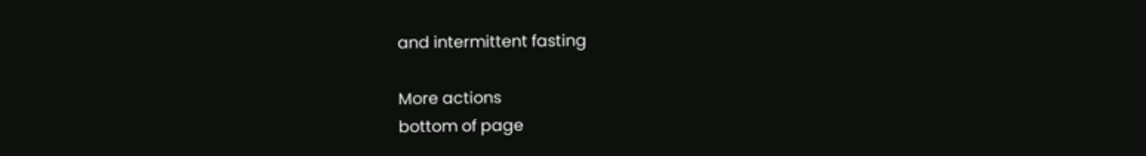and intermittent fasting

More actions
bottom of page